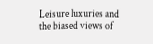Leisure luxuries and the biased views of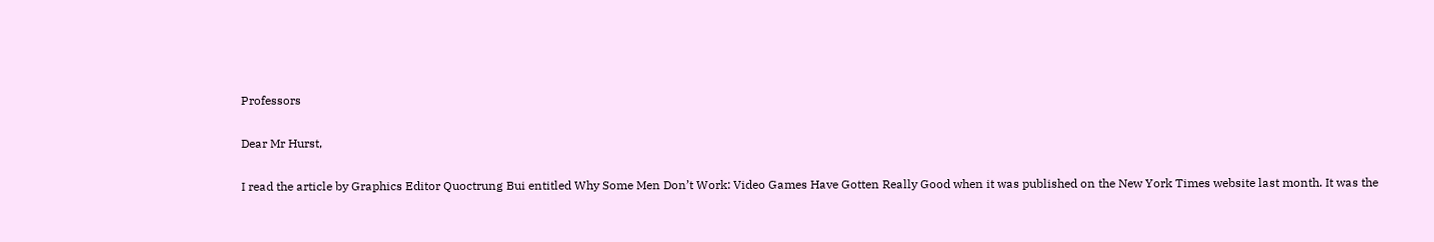Professors

Dear Mr Hurst,

I read the article by Graphics Editor Quoctrung Bui entitled Why Some Men Don’t Work: Video Games Have Gotten Really Good when it was published on the New York Times website last month. It was the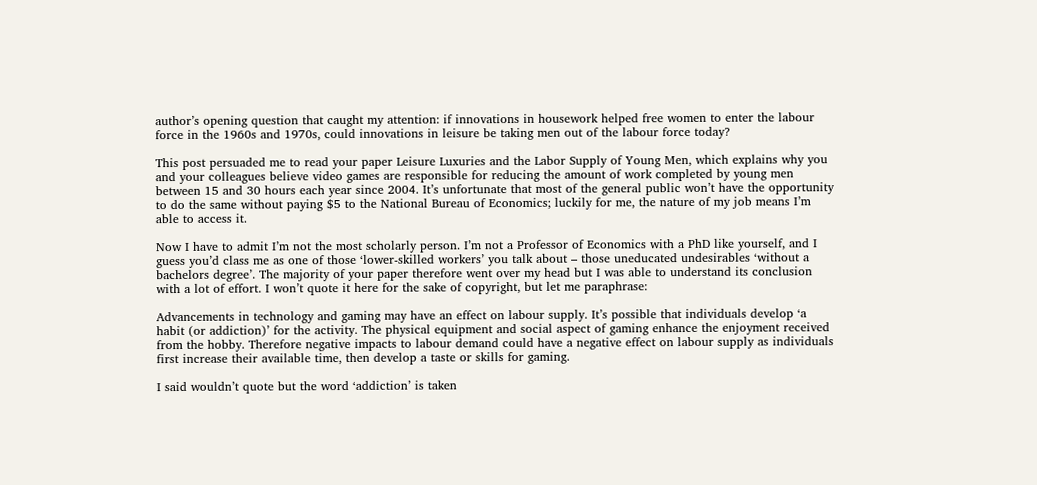author’s opening question that caught my attention: if innovations in housework helped free women to enter the labour force in the 1960s and 1970s, could innovations in leisure be taking men out of the labour force today?

This post persuaded me to read your paper Leisure Luxuries and the Labor Supply of Young Men, which explains why you and your colleagues believe video games are responsible for reducing the amount of work completed by young men between 15 and 30 hours each year since 2004. It’s unfortunate that most of the general public won’t have the opportunity to do the same without paying $5 to the National Bureau of Economics; luckily for me, the nature of my job means I’m able to access it.

Now I have to admit I’m not the most scholarly person. I’m not a Professor of Economics with a PhD like yourself, and I guess you’d class me as one of those ‘lower-skilled workers’ you talk about – those uneducated undesirables ‘without a bachelors degree’. The majority of your paper therefore went over my head but I was able to understand its conclusion with a lot of effort. I won’t quote it here for the sake of copyright, but let me paraphrase:

Advancements in technology and gaming may have an effect on labour supply. It’s possible that individuals develop ‘a habit (or addiction)’ for the activity. The physical equipment and social aspect of gaming enhance the enjoyment received from the hobby. Therefore negative impacts to labour demand could have a negative effect on labour supply as individuals first increase their available time, then develop a taste or skills for gaming.

I said wouldn’t quote but the word ‘addiction’ is taken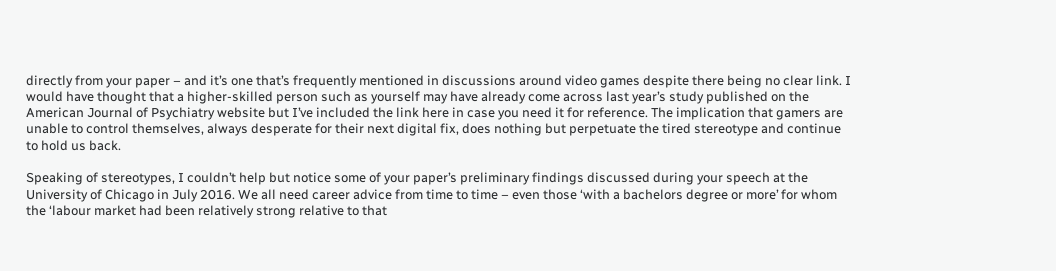directly from your paper – and it’s one that’s frequently mentioned in discussions around video games despite there being no clear link. I would have thought that a higher-skilled person such as yourself may have already come across last year’s study published on the American Journal of Psychiatry website but I’ve included the link here in case you need it for reference. The implication that gamers are unable to control themselves, always desperate for their next digital fix, does nothing but perpetuate the tired stereotype and continue to hold us back.

Speaking of stereotypes, I couldn’t help but notice some of your paper’s preliminary findings discussed during your speech at the University of Chicago in July 2016. We all need career advice from time to time – even those ‘with a bachelors degree or more’ for whom the ‘labour market had been relatively strong relative to that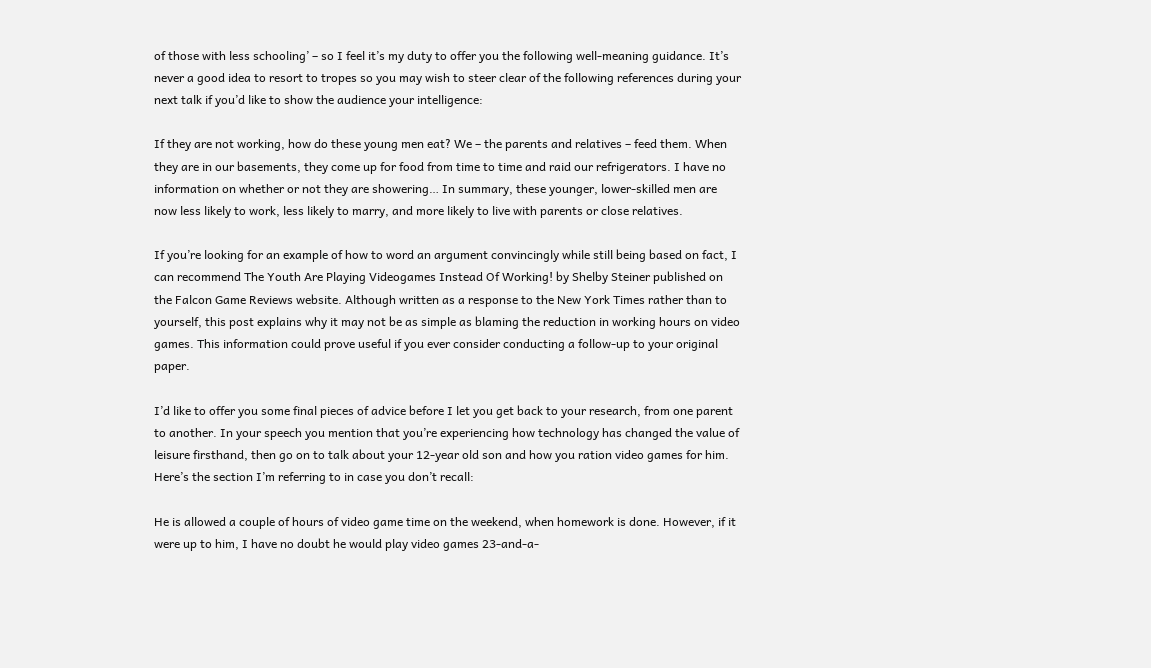of those with less schooling’ – so I feel it’s my duty to offer you the following well-meaning guidance. It’s never a good idea to resort to tropes so you may wish to steer clear of the following references during your next talk if you’d like to show the audience your intelligence:

If they are not working, how do these young men eat? We – the parents and relatives – feed them. When they are in our basements, they come up for food from time to time and raid our refrigerators. I have no information on whether or not they are showering… In summary, these younger, lower-skilled men are now less likely to work, less likely to marry, and more likely to live with parents or close relatives.

If you’re looking for an example of how to word an argument convincingly while still being based on fact, I can recommend The Youth Are Playing Videogames Instead Of Working! by Shelby Steiner published on the Falcon Game Reviews website. Although written as a response to the New York Times rather than to yourself, this post explains why it may not be as simple as blaming the reduction in working hours on video games. This information could prove useful if you ever consider conducting a follow-up to your original paper.

I’d like to offer you some final pieces of advice before I let you get back to your research, from one parent to another. In your speech you mention that you’re experiencing how technology has changed the value of leisure firsthand, then go on to talk about your 12-year old son and how you ration video games for him. Here’s the section I’m referring to in case you don’t recall:

He is allowed a couple of hours of video game time on the weekend, when homework is done. However, if it were up to him, I have no doubt he would play video games 23-and-a-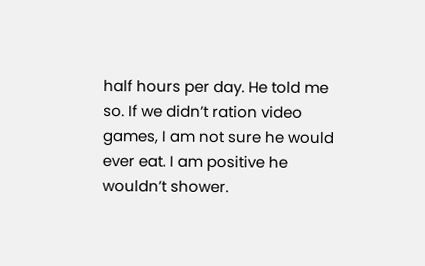half hours per day. He told me so. If we didn’t ration video games, I am not sure he would ever eat. I am positive he wouldn’t shower.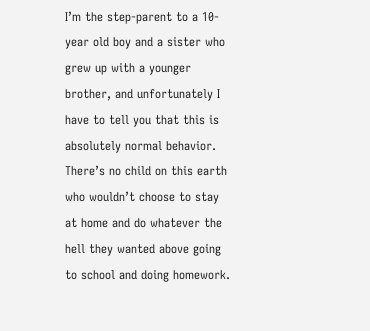I’m the step-parent to a 10-year old boy and a sister who grew up with a younger brother, and unfortunately I have to tell you that this is absolutely normal behavior. There’s no child on this earth who wouldn’t choose to stay at home and do whatever the hell they wanted above going to school and doing homework.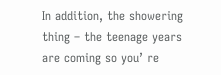In addition, the showering thing – the teenage years are coming so you’ re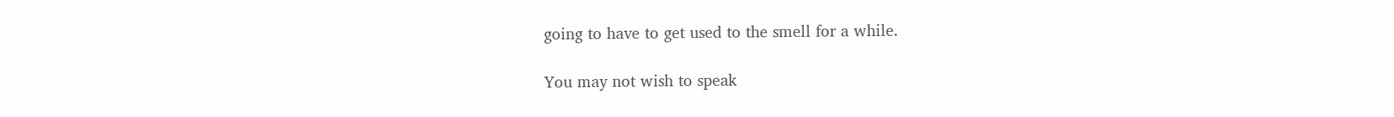going to have to get used to the smell for a while.

You may not wish to speak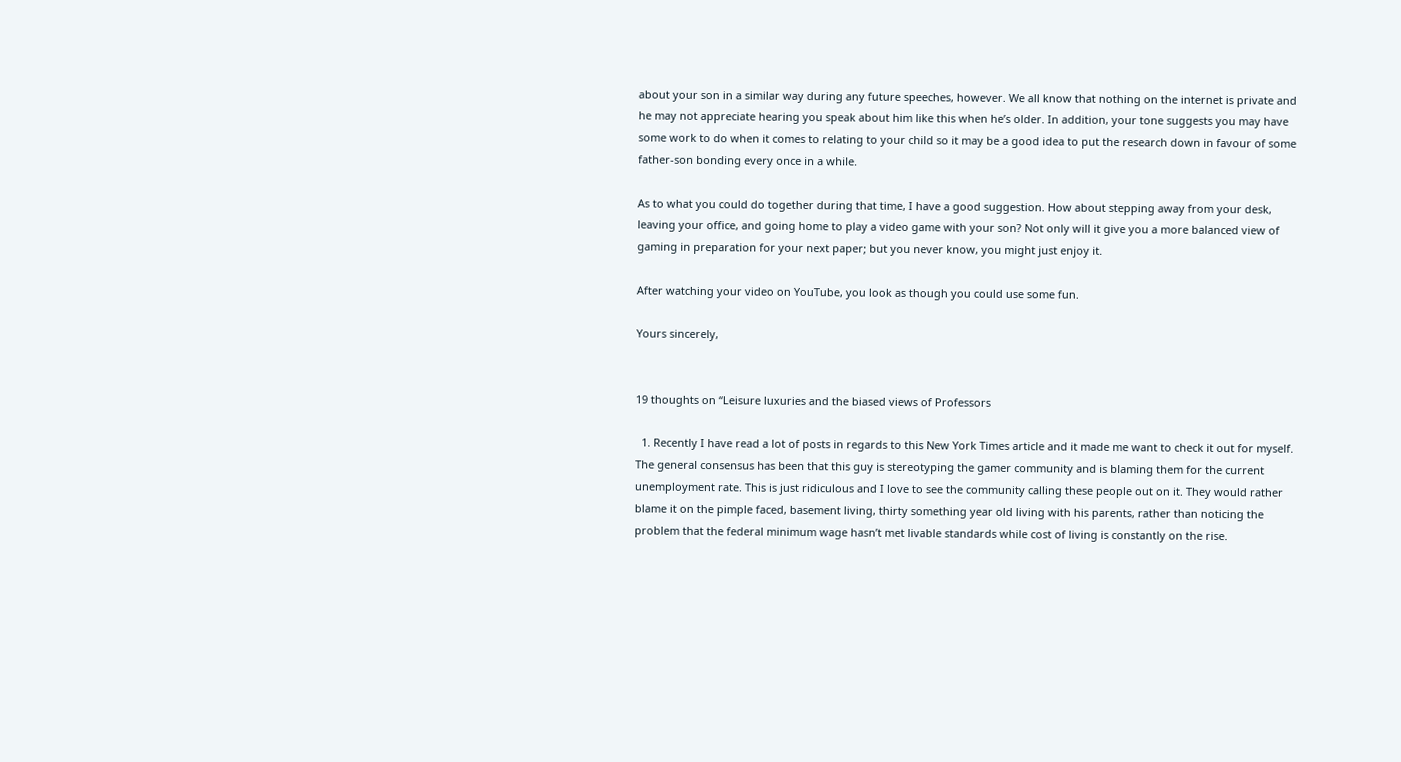about your son in a similar way during any future speeches, however. We all know that nothing on the internet is private and he may not appreciate hearing you speak about him like this when he’s older. In addition, your tone suggests you may have some work to do when it comes to relating to your child so it may be a good idea to put the research down in favour of some father-son bonding every once in a while.

As to what you could do together during that time, I have a good suggestion. How about stepping away from your desk, leaving your office, and going home to play a video game with your son? Not only will it give you a more balanced view of gaming in preparation for your next paper; but you never know, you might just enjoy it.

After watching your video on YouTube, you look as though you could use some fun.

Yours sincerely,


19 thoughts on “Leisure luxuries and the biased views of Professors

  1. Recently I have read a lot of posts in regards to this New York Times article and it made me want to check it out for myself. The general consensus has been that this guy is stereotyping the gamer community and is blaming them for the current unemployment rate. This is just ridiculous and I love to see the community calling these people out on it. They would rather blame it on the pimple faced, basement living, thirty something year old living with his parents, rather than noticing the problem that the federal minimum wage hasn’t met livable standards while cost of living is constantly on the rise.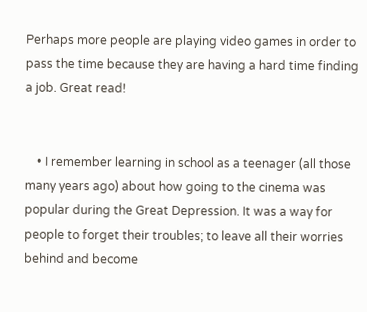Perhaps more people are playing video games in order to pass the time because they are having a hard time finding a job. Great read!


    • I remember learning in school as a teenager (all those many years ago) about how going to the cinema was popular during the Great Depression. It was a way for people to forget their troubles; to leave all their worries behind and become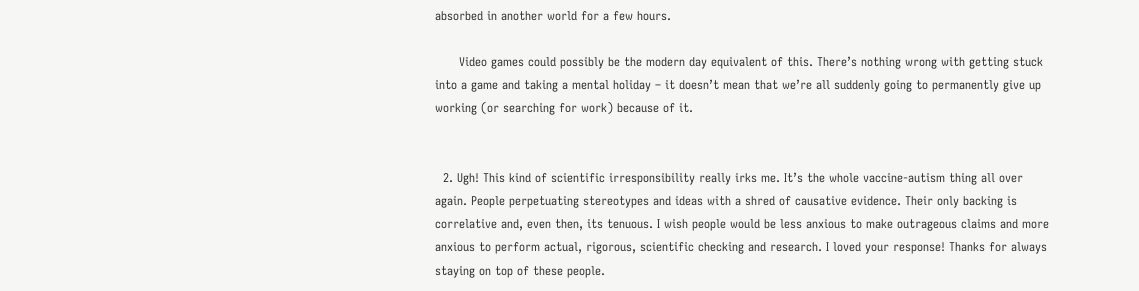absorbed in another world for a few hours.

      Video games could possibly be the modern day equivalent of this. There’s nothing wrong with getting stuck into a game and taking a mental holiday – it doesn’t mean that we’re all suddenly going to permanently give up working (or searching for work) because of it.


  2. Ugh! This kind of scientific irresponsibility really irks me. It’s the whole vaccine-autism thing all over again. People perpetuating stereotypes and ideas with a shred of causative evidence. Their only backing is correlative and, even then, its tenuous. I wish people would be less anxious to make outrageous claims and more anxious to perform actual, rigorous, scientific checking and research. I loved your response! Thanks for always staying on top of these people.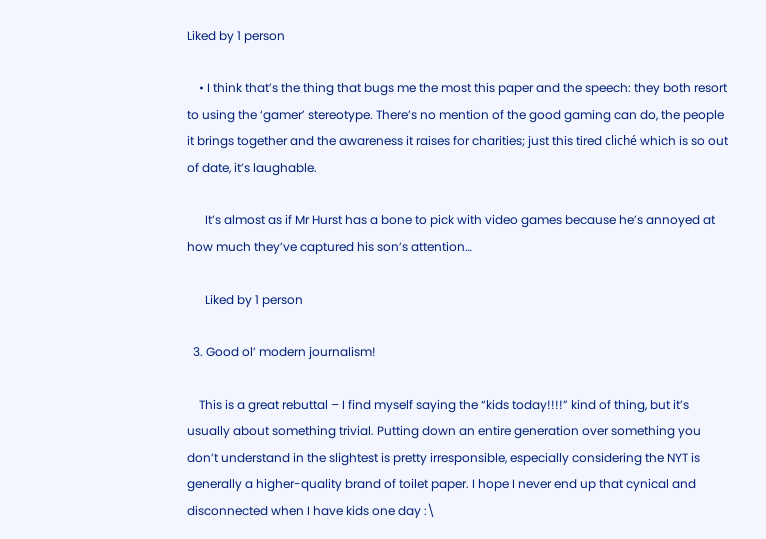Liked by 1 person

    • I think that’s the thing that bugs me the most this paper and the speech: they both resort to using the ‘gamer’ stereotype. There’s no mention of the good gaming can do, the people it brings together and the awareness it raises for charities; just this tired cliché which is so out of date, it’s laughable.

      It’s almost as if Mr Hurst has a bone to pick with video games because he’s annoyed at how much they’ve captured his son’s attention…

      Liked by 1 person

  3. Good ol’ modern journalism!

    This is a great rebuttal – I find myself saying the “kids today!!!!” kind of thing, but it’s usually about something trivial. Putting down an entire generation over something you don’t understand in the slightest is pretty irresponsible, especially considering the NYT is generally a higher-quality brand of toilet paper. I hope I never end up that cynical and disconnected when I have kids one day :\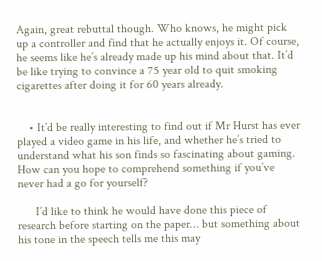Again, great rebuttal though. Who knows, he might pick up a controller and find that he actually enjoys it. Of course, he seems like he’s already made up his mind about that. It’d be like trying to convince a 75 year old to quit smoking cigarettes after doing it for 60 years already.


    • It’d be really interesting to find out if Mr Hurst has ever played a video game in his life, and whether he’s tried to understand what his son finds so fascinating about gaming. How can you hope to comprehend something if you’ve never had a go for yourself?

      I’d like to think he would have done this piece of research before starting on the paper… but something about his tone in the speech tells me this may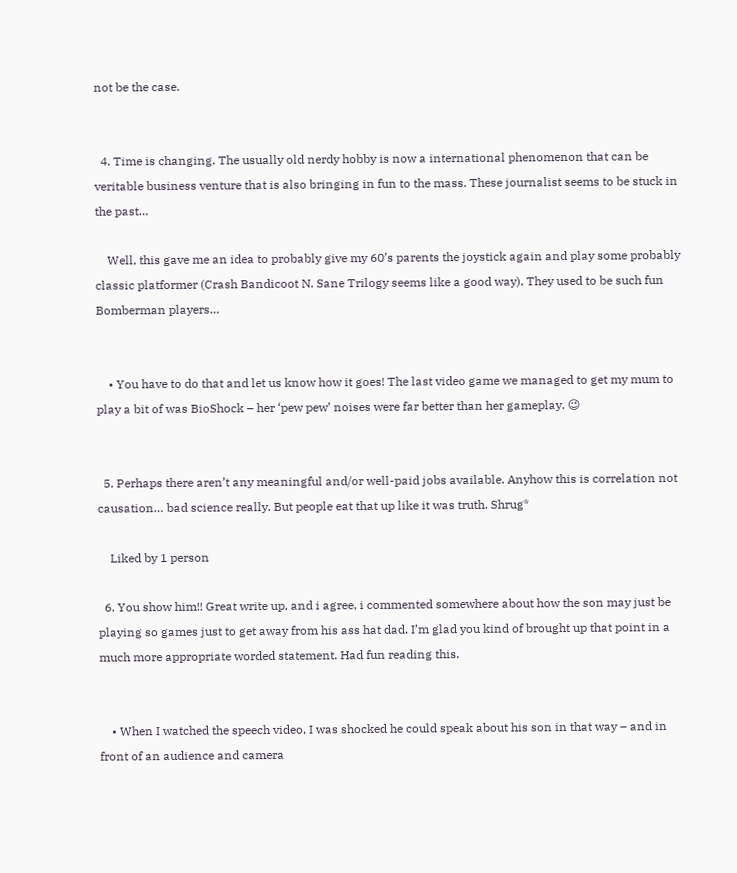not be the case.


  4. Time is changing. The usually old nerdy hobby is now a international phenomenon that can be veritable business venture that is also bringing in fun to the mass. These journalist seems to be stuck in the past…

    Well, this gave me an idea to probably give my 60’s parents the joystick again and play some probably classic platformer (Crash Bandicoot N. Sane Trilogy seems like a good way). They used to be such fun Bomberman players…


    • You have to do that and let us know how it goes! The last video game we managed to get my mum to play a bit of was BioShock – her ‘pew pew’ noises were far better than her gameplay. 😉


  5. Perhaps there aren’t any meaningful and/or well-paid jobs available. Anyhow this is correlation not causation… bad science really. But people eat that up like it was truth. Shrug*

    Liked by 1 person

  6. You show him!! Great write up, and i agree, i commented somewhere about how the son may just be playing so games just to get away from his ass hat dad. I’m glad you kind of brought up that point in a much more appropriate worded statement. Had fun reading this.


    • When I watched the speech video, I was shocked he could speak about his son in that way – and in front of an audience and camera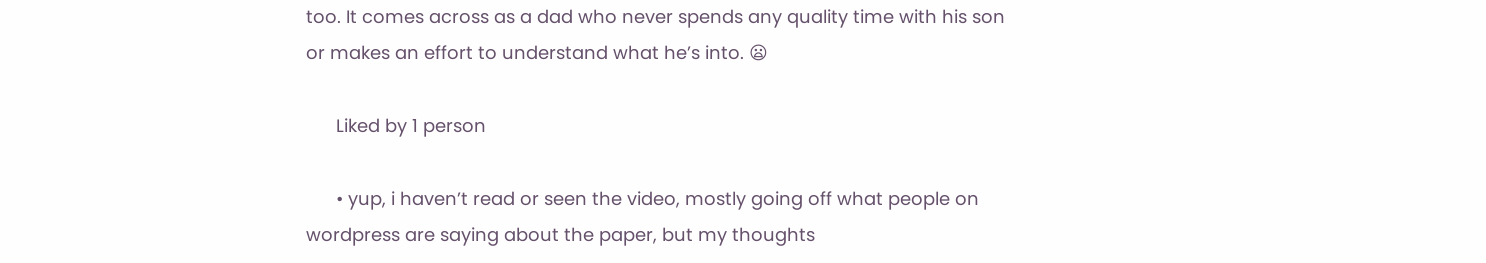too. It comes across as a dad who never spends any quality time with his son or makes an effort to understand what he’s into. 😦

      Liked by 1 person

      • yup, i haven’t read or seen the video, mostly going off what people on wordpress are saying about the paper, but my thoughts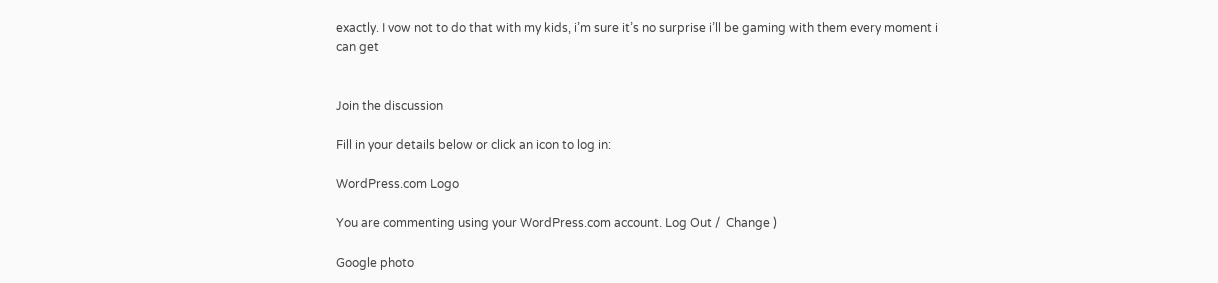exactly. I vow not to do that with my kids, i’m sure it’s no surprise i’ll be gaming with them every moment i can get


Join the discussion

Fill in your details below or click an icon to log in:

WordPress.com Logo

You are commenting using your WordPress.com account. Log Out /  Change )

Google photo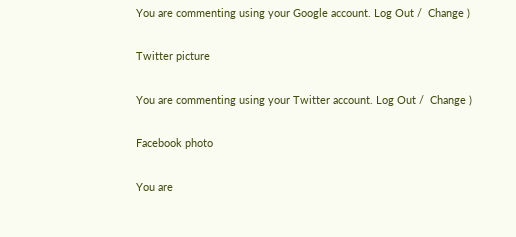You are commenting using your Google account. Log Out /  Change )

Twitter picture

You are commenting using your Twitter account. Log Out /  Change )

Facebook photo

You are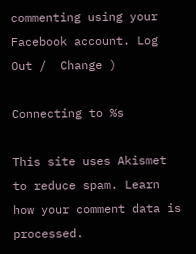commenting using your Facebook account. Log Out /  Change )

Connecting to %s

This site uses Akismet to reduce spam. Learn how your comment data is processed.